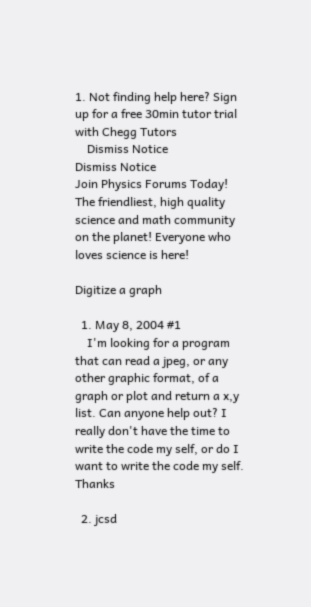1. Not finding help here? Sign up for a free 30min tutor trial with Chegg Tutors
    Dismiss Notice
Dismiss Notice
Join Physics Forums Today!
The friendliest, high quality science and math community on the planet! Everyone who loves science is here!

Digitize a graph

  1. May 8, 2004 #1
    I'm looking for a program that can read a jpeg, or any other graphic format, of a graph or plot and return a x,y list. Can anyone help out? I really don't have the time to write the code my self, or do I want to write the code my self. Thanks

  2. jcsd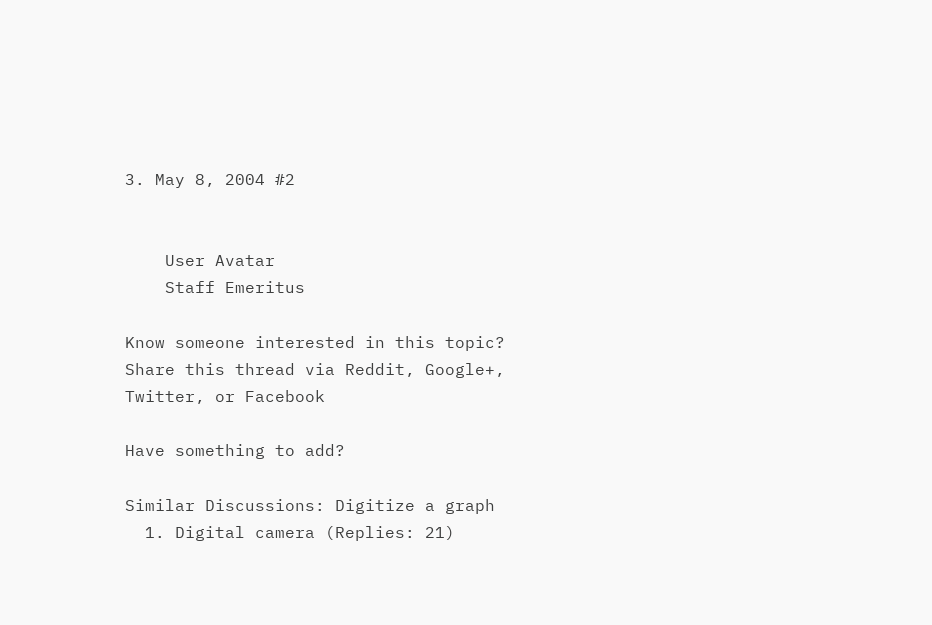3. May 8, 2004 #2


    User Avatar
    Staff Emeritus

Know someone interested in this topic? Share this thread via Reddit, Google+, Twitter, or Facebook

Have something to add?

Similar Discussions: Digitize a graph
  1. Digital camera (Replies: 21)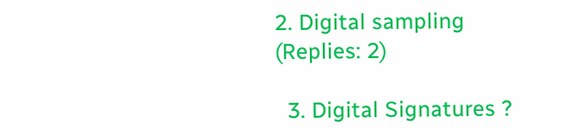2. Digital sampling (Replies: 2)

  3. Digital Signatures ?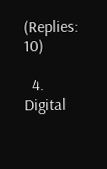(Replies: 10)

  4. Digital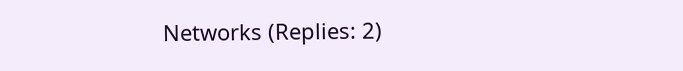Networks (Replies: 2)